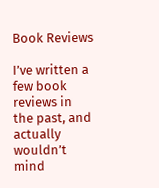Book Reviews

I’ve written a few book reviews in the past, and actually wouldn’t mind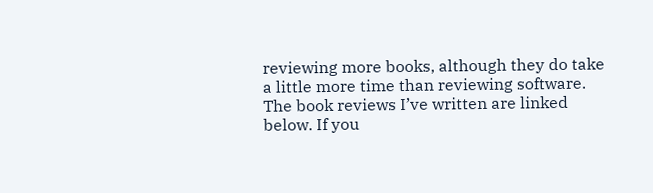reviewing more books, although they do take a little more time than reviewing software. The book reviews I’ve written are linked below. If you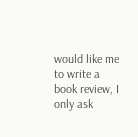would like me to write a book review, I only ask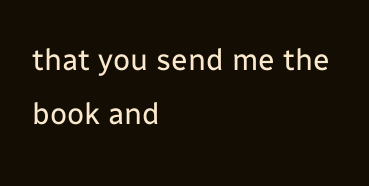that you send me the book and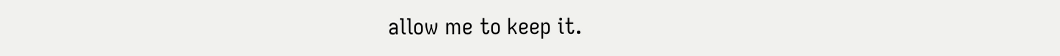allow me to keep it.